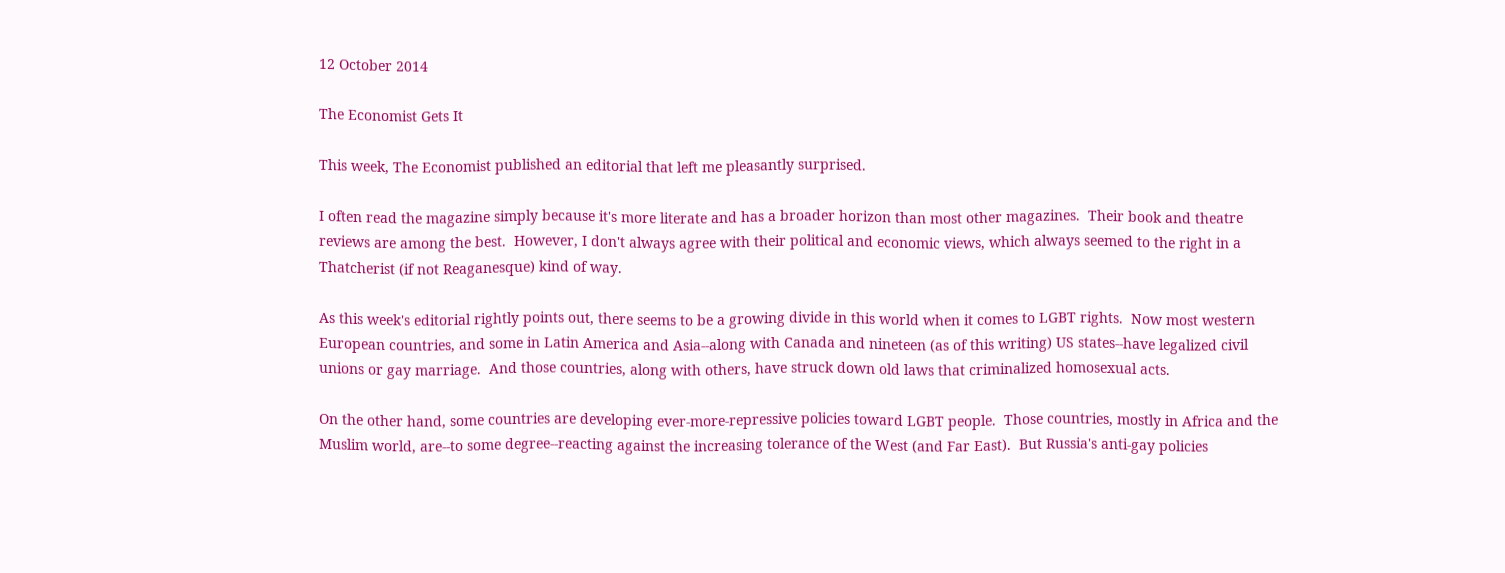12 October 2014

The Economist Gets It

This week, The Economist published an editorial that left me pleasantly surprised.

I often read the magazine simply because it's more literate and has a broader horizon than most other magazines.  Their book and theatre reviews are among the best.  However, I don't always agree with their political and economic views, which always seemed to the right in a Thatcherist (if not Reaganesque) kind of way.

As this week's editorial rightly points out, there seems to be a growing divide in this world when it comes to LGBT rights.  Now most western European countries, and some in Latin America and Asia--along with Canada and nineteen (as of this writing) US states--have legalized civil unions or gay marriage.  And those countries, along with others, have struck down old laws that criminalized homosexual acts.

On the other hand, some countries are developing ever-more-repressive policies toward LGBT people.  Those countries, mostly in Africa and the Muslim world, are--to some degree--reacting against the increasing tolerance of the West (and Far East).  But Russia's anti-gay policies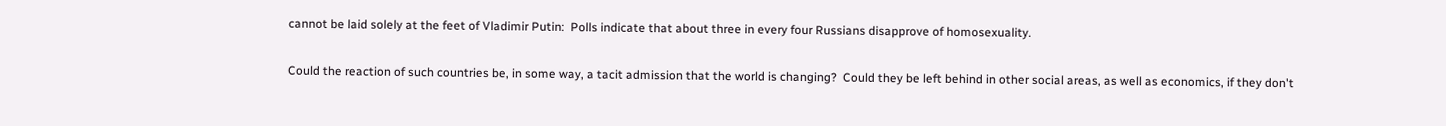cannot be laid solely at the feet of Vladimir Putin:  Polls indicate that about three in every four Russians disapprove of homosexuality.

Could the reaction of such countries be, in some way, a tacit admission that the world is changing?  Could they be left behind in other social areas, as well as economics, if they don't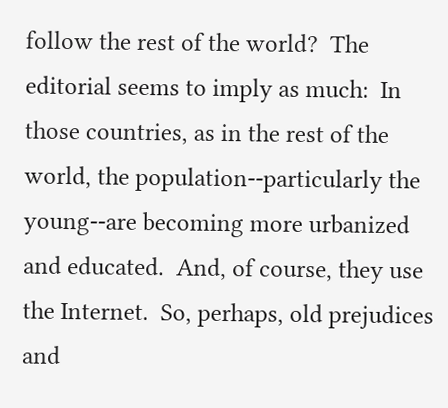follow the rest of the world?  The editorial seems to imply as much:  In those countries, as in the rest of the world, the population--particularly the young--are becoming more urbanized and educated.  And, of course, they use the Internet.  So, perhaps, old prejudices and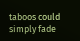taboos could simply fade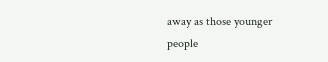away as those younger people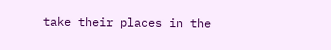take their places in the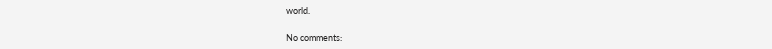world.

No comments: